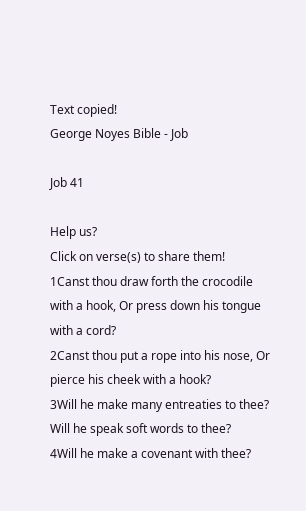Text copied!
George Noyes Bible - Job

Job 41

Help us?
Click on verse(s) to share them!
1Canst thou draw forth the crocodile with a hook, Or press down his tongue with a cord?
2Canst thou put a rope into his nose, Or pierce his cheek with a hook?
3Will he make many entreaties to thee? Will he speak soft words to thee?
4Will he make a covenant with thee?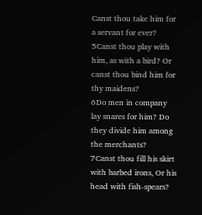Canst thou take him for a servant for ever?
5Canst thou play with him, as with a bird? Or canst thou bind him for thy maidens?
6Do men in company lay snares for him? Do they divide him among the merchants?
7Canst thou fill his skirt with barbed irons, Or his head with fish-spears?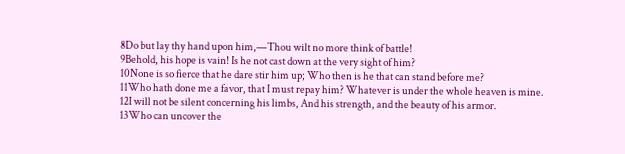8Do but lay thy hand upon him,—Thou wilt no more think of battle!
9Behold, his hope is vain! Is he not cast down at the very sight of him?
10None is so fierce that he dare stir him up; Who then is he that can stand before me?
11Who hath done me a favor, that I must repay him? Whatever is under the whole heaven is mine.
12I will not be silent concerning his limbs, And his strength, and the beauty of his armor.
13Who can uncover the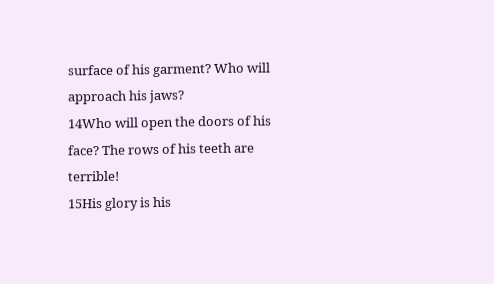surface of his garment? Who will approach his jaws?
14Who will open the doors of his face? The rows of his teeth are terrible!
15His glory is his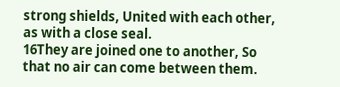strong shields, United with each other, as with a close seal.
16They are joined one to another, So that no air can come between them.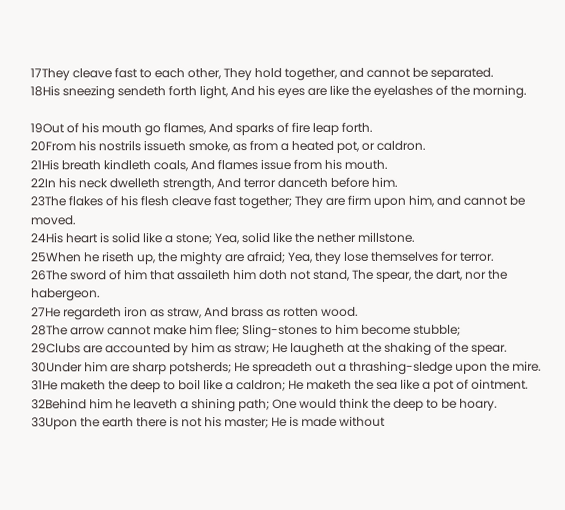17They cleave fast to each other, They hold together, and cannot be separated.
18His sneezing sendeth forth light, And his eyes are like the eyelashes of the morning.

19Out of his mouth go flames, And sparks of fire leap forth.
20From his nostrils issueth smoke, as from a heated pot, or caldron.
21His breath kindleth coals, And flames issue from his mouth.
22In his neck dwelleth strength, And terror danceth before him.
23The flakes of his flesh cleave fast together; They are firm upon him, and cannot be moved.
24His heart is solid like a stone; Yea, solid like the nether millstone.
25When he riseth up, the mighty are afraid; Yea, they lose themselves for terror.
26The sword of him that assaileth him doth not stand, The spear, the dart, nor the habergeon.
27He regardeth iron as straw, And brass as rotten wood.
28The arrow cannot make him flee; Sling-stones to him become stubble;
29Clubs are accounted by him as straw; He laugheth at the shaking of the spear.
30Under him are sharp potsherds; He spreadeth out a thrashing-sledge upon the mire.
31He maketh the deep to boil like a caldron; He maketh the sea like a pot of ointment.
32Behind him he leaveth a shining path; One would think the deep to be hoary.
33Upon the earth there is not his master; He is made without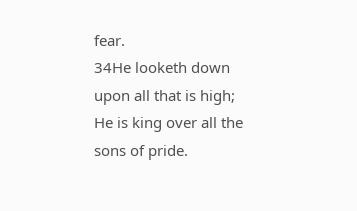fear.
34He looketh down upon all that is high; He is king over all the sons of pride.